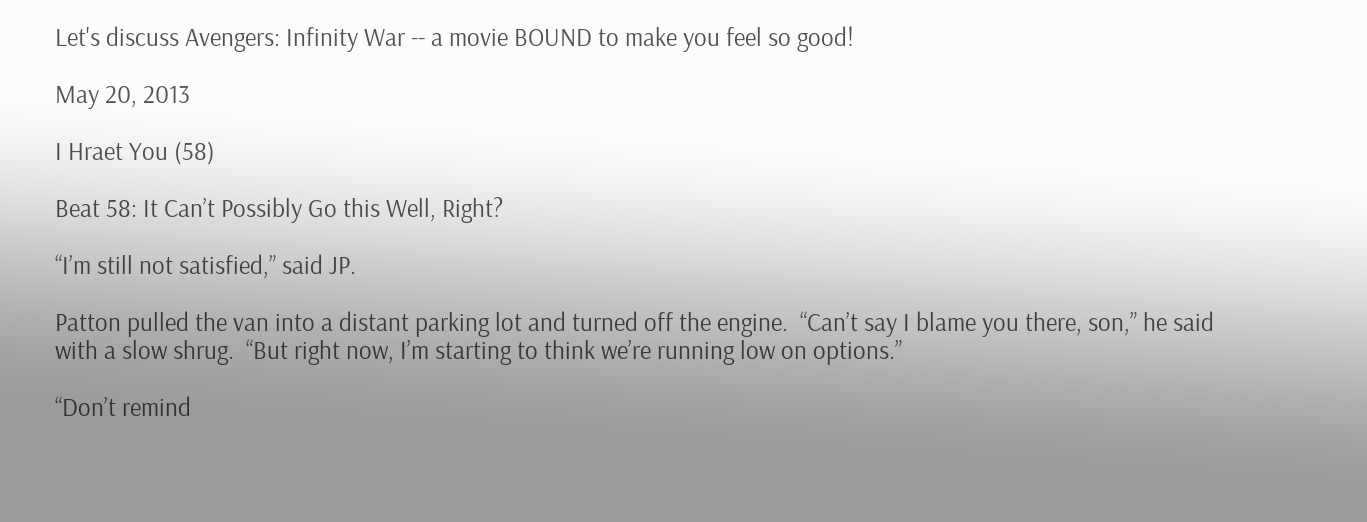Let's discuss Avengers: Infinity War -- a movie BOUND to make you feel so good!

May 20, 2013

I Hraet You (58)

Beat 58: It Can’t Possibly Go this Well, Right?

“I’m still not satisfied,” said JP.

Patton pulled the van into a distant parking lot and turned off the engine.  “Can’t say I blame you there, son,” he said with a slow shrug.  “But right now, I’m starting to think we’re running low on options.”

“Don’t remind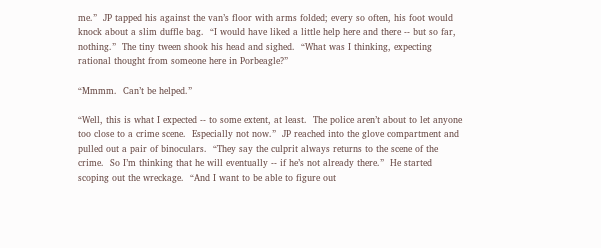me.”  JP tapped his against the van’s floor with arms folded; every so often, his foot would knock about a slim duffle bag.  “I would have liked a little help here and there -- but so far, nothing.”  The tiny tween shook his head and sighed.  “What was I thinking, expecting rational thought from someone here in Porbeagle?”

“Mmmm.  Can’t be helped.”

“Well, this is what I expected -- to some extent, at least.  The police aren’t about to let anyone too close to a crime scene.  Especially not now.”  JP reached into the glove compartment and pulled out a pair of binoculars.  “They say the culprit always returns to the scene of the crime.  So I’m thinking that he will eventually -- if he’s not already there.”  He started scoping out the wreckage.  “And I want to be able to figure out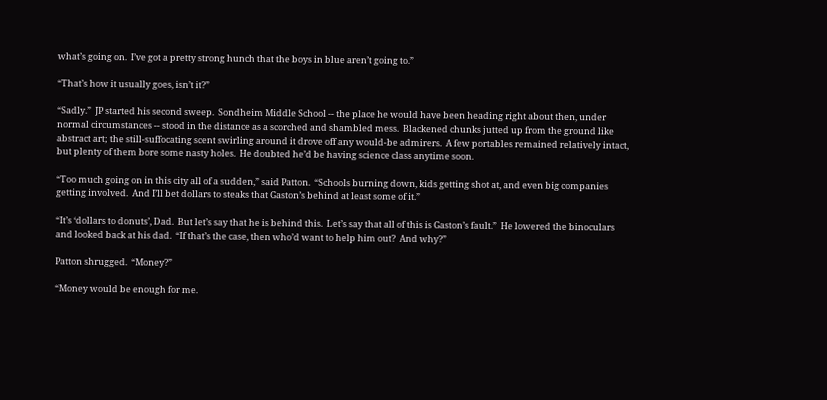what’s going on.  I’ve got a pretty strong hunch that the boys in blue aren’t going to.”

“That’s how it usually goes, isn’t it?”

“Sadly.”  JP started his second sweep.  Sondheim Middle School -- the place he would have been heading right about then, under normal circumstances -- stood in the distance as a scorched and shambled mess.  Blackened chunks jutted up from the ground like abstract art; the still-suffocating scent swirling around it drove off any would-be admirers.  A few portables remained relatively intact, but plenty of them bore some nasty holes.  He doubted he’d be having science class anytime soon.

“Too much going on in this city all of a sudden,” said Patton.  “Schools burning down, kids getting shot at, and even big companies getting involved.  And I’ll bet dollars to steaks that Gaston’s behind at least some of it.”

“It’s ‘dollars to donuts’, Dad.  But let’s say that he is behind this.  Let’s say that all of this is Gaston’s fault.”  He lowered the binoculars and looked back at his dad.  “If that’s the case, then who’d want to help him out?  And why?”

Patton shrugged.  “Money?”

“Money would be enough for me.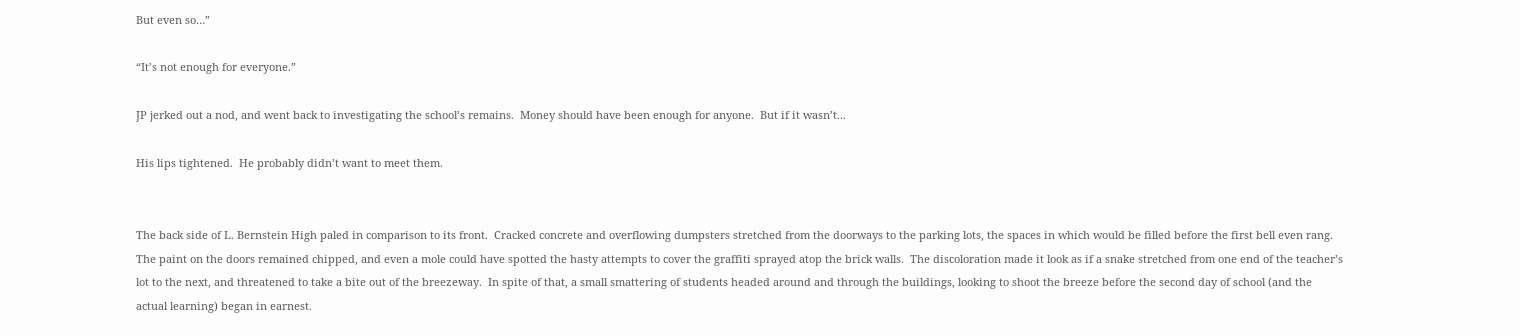But even so…”

“It’s not enough for everyone.”

JP jerked out a nod, and went back to investigating the school’s remains.  Money should have been enough for anyone.  But if it wasn’t...

His lips tightened.  He probably didn’t want to meet them.


The back side of L. Bernstein High paled in comparison to its front.  Cracked concrete and overflowing dumpsters stretched from the doorways to the parking lots, the spaces in which would be filled before the first bell even rang.  The paint on the doors remained chipped, and even a mole could have spotted the hasty attempts to cover the graffiti sprayed atop the brick walls.  The discoloration made it look as if a snake stretched from one end of the teacher’s lot to the next, and threatened to take a bite out of the breezeway.  In spite of that, a small smattering of students headed around and through the buildings, looking to shoot the breeze before the second day of school (and the actual learning) began in earnest.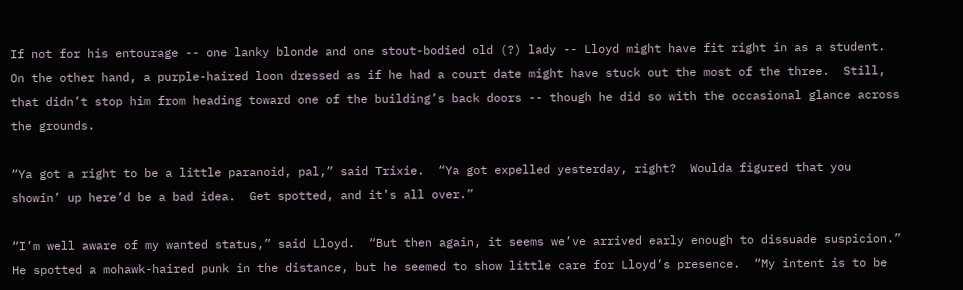If not for his entourage -- one lanky blonde and one stout-bodied old (?) lady -- Lloyd might have fit right in as a student.  On the other hand, a purple-haired loon dressed as if he had a court date might have stuck out the most of the three.  Still, that didn’t stop him from heading toward one of the building’s back doors -- though he did so with the occasional glance across the grounds.

“Ya got a right to be a little paranoid, pal,” said Trixie.  “Ya got expelled yesterday, right?  Woulda figured that you showin’ up here’d be a bad idea.  Get spotted, and it’s all over.”

“I’m well aware of my wanted status,” said Lloyd.  “But then again, it seems we’ve arrived early enough to dissuade suspicion.”  He spotted a mohawk-haired punk in the distance, but he seemed to show little care for Lloyd’s presence.  “My intent is to be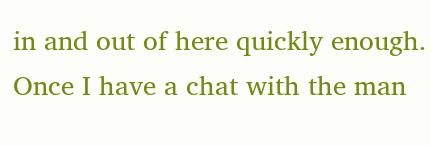in and out of here quickly enough.  Once I have a chat with the man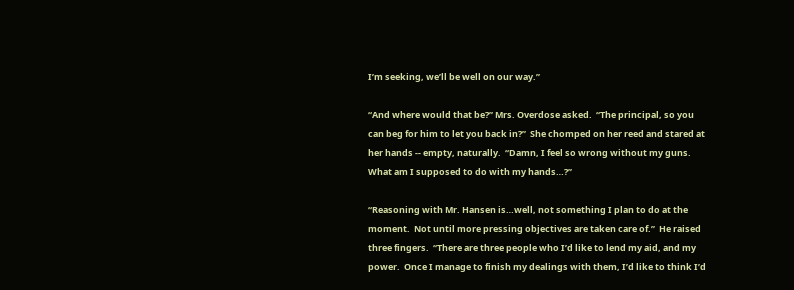I’m seeking, we’ll be well on our way.”

“And where would that be?” Mrs. Overdose asked.  “The principal, so you can beg for him to let you back in?”  She chomped on her reed and stared at her hands -- empty, naturally.  “Damn, I feel so wrong without my guns.  What am I supposed to do with my hands…?”

“Reasoning with Mr. Hansen is…well, not something I plan to do at the moment.  Not until more pressing objectives are taken care of.”  He raised three fingers.  “There are three people who I’d like to lend my aid, and my power.  Once I manage to finish my dealings with them, I’d like to think I’d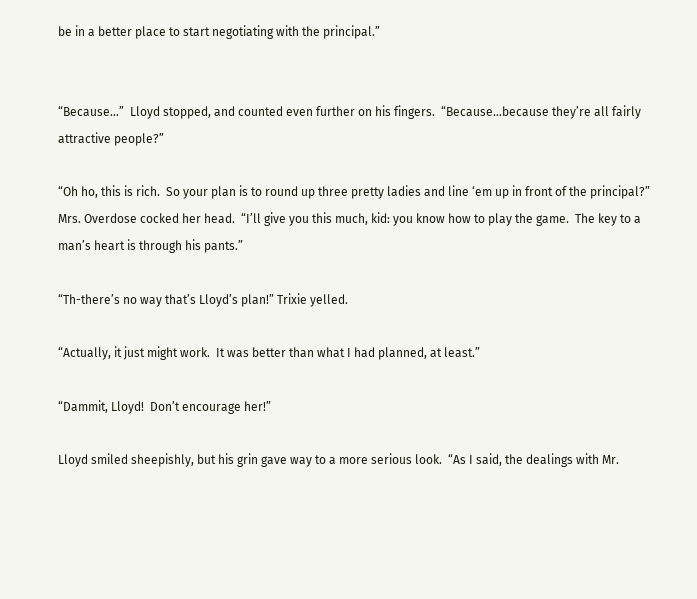be in a better place to start negotiating with the principal.”


“Because…”  Lloyd stopped, and counted even further on his fingers.  “Because…because they’re all fairly attractive people?”

“Oh ho, this is rich.  So your plan is to round up three pretty ladies and line ‘em up in front of the principal?”  Mrs. Overdose cocked her head.  “I’ll give you this much, kid: you know how to play the game.  The key to a man’s heart is through his pants.”

“Th-there’s no way that’s Lloyd’s plan!” Trixie yelled.

“Actually, it just might work.  It was better than what I had planned, at least.”

“Dammit, Lloyd!  Don’t encourage her!”

Lloyd smiled sheepishly, but his grin gave way to a more serious look.  “As I said, the dealings with Mr.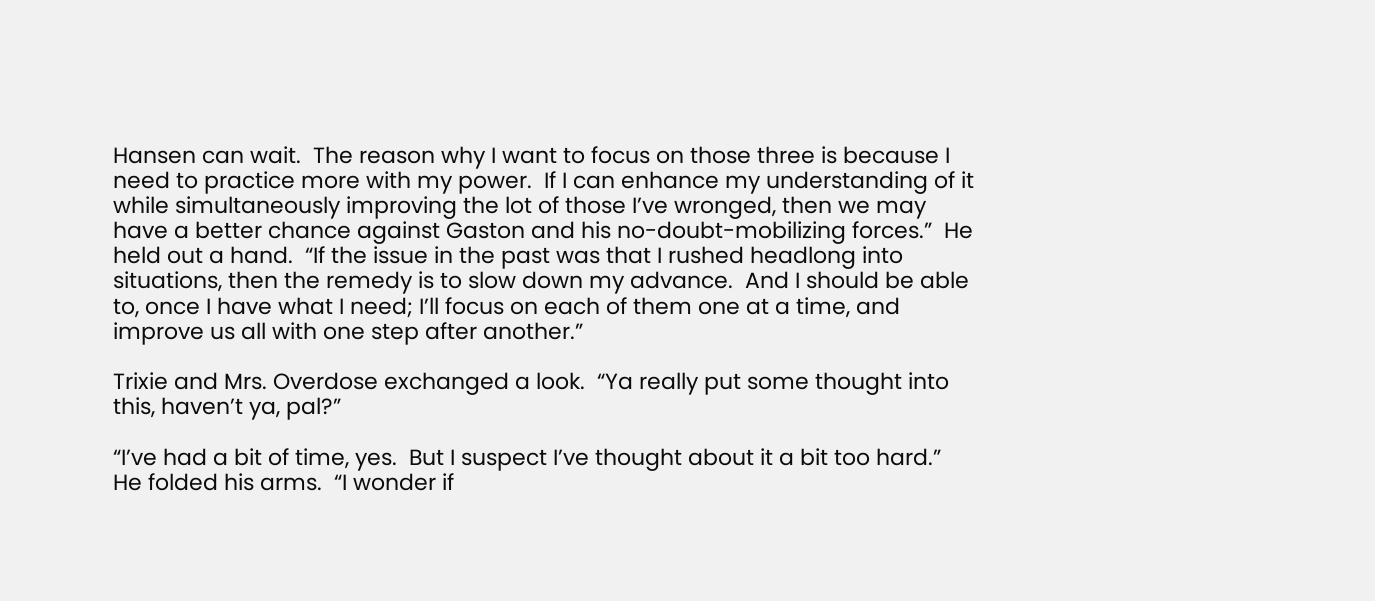Hansen can wait.  The reason why I want to focus on those three is because I need to practice more with my power.  If I can enhance my understanding of it while simultaneously improving the lot of those I’ve wronged, then we may have a better chance against Gaston and his no-doubt-mobilizing forces.”  He held out a hand.  “If the issue in the past was that I rushed headlong into situations, then the remedy is to slow down my advance.  And I should be able to, once I have what I need; I’ll focus on each of them one at a time, and improve us all with one step after another.”

Trixie and Mrs. Overdose exchanged a look.  “Ya really put some thought into this, haven’t ya, pal?”

“I’ve had a bit of time, yes.  But I suspect I’ve thought about it a bit too hard.”  He folded his arms.  “I wonder if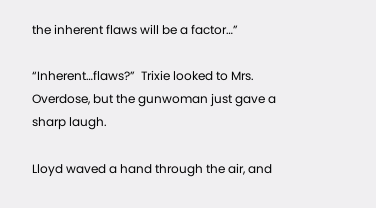the inherent flaws will be a factor…”

“Inherent…flaws?”  Trixie looked to Mrs. Overdose, but the gunwoman just gave a sharp laugh.

Lloyd waved a hand through the air, and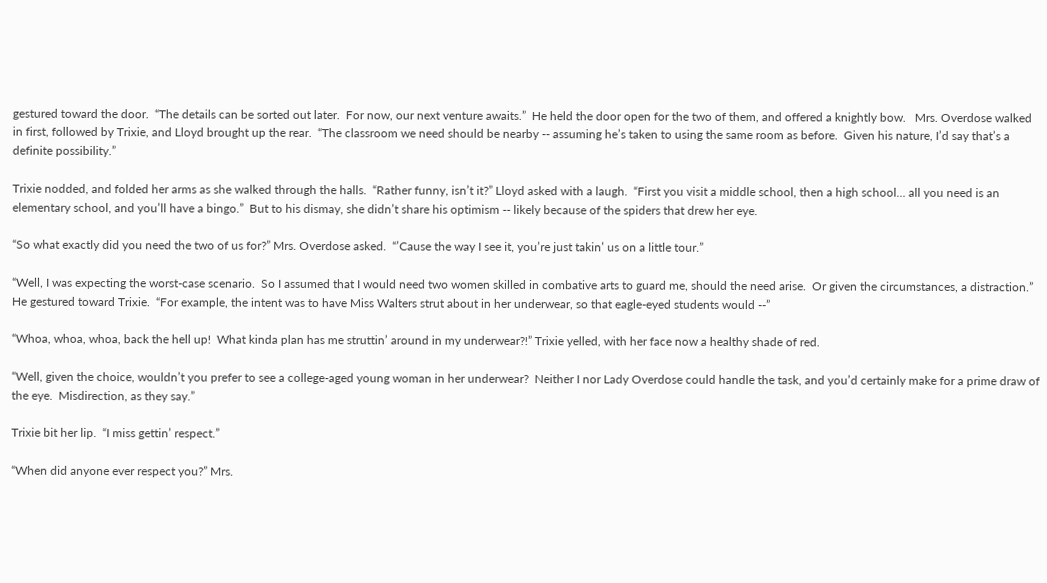gestured toward the door.  “The details can be sorted out later.  For now, our next venture awaits.”  He held the door open for the two of them, and offered a knightly bow.   Mrs. Overdose walked in first, followed by Trixie, and Lloyd brought up the rear.  “The classroom we need should be nearby -- assuming he’s taken to using the same room as before.  Given his nature, I’d say that’s a definite possibility.”

Trixie nodded, and folded her arms as she walked through the halls.  “Rather funny, isn’t it?” Lloyd asked with a laugh.  “First you visit a middle school, then a high school… all you need is an elementary school, and you’ll have a bingo.”  But to his dismay, she didn’t share his optimism -- likely because of the spiders that drew her eye.

“So what exactly did you need the two of us for?” Mrs. Overdose asked.  “’Cause the way I see it, you’re just takin’ us on a little tour.”

“Well, I was expecting the worst-case scenario.  So I assumed that I would need two women skilled in combative arts to guard me, should the need arise.  Or given the circumstances, a distraction.”  He gestured toward Trixie.  “For example, the intent was to have Miss Walters strut about in her underwear, so that eagle-eyed students would --”

“Whoa, whoa, whoa, back the hell up!  What kinda plan has me struttin’ around in my underwear?!” Trixie yelled, with her face now a healthy shade of red.

“Well, given the choice, wouldn’t you prefer to see a college-aged young woman in her underwear?  Neither I nor Lady Overdose could handle the task, and you’d certainly make for a prime draw of the eye.  Misdirection, as they say.”

Trixie bit her lip.  “I miss gettin’ respect.”

“When did anyone ever respect you?” Mrs.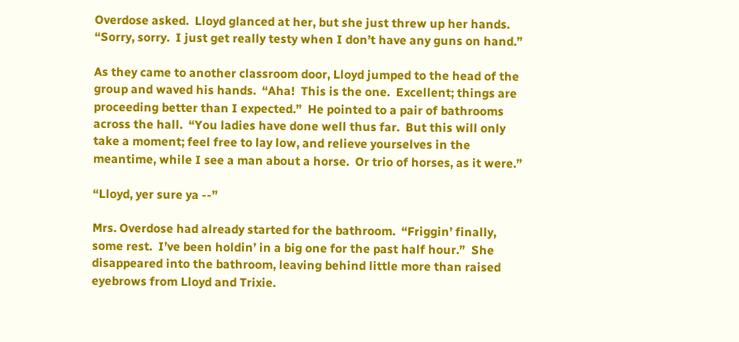Overdose asked.  Lloyd glanced at her, but she just threw up her hands.  “Sorry, sorry.  I just get really testy when I don’t have any guns on hand.”

As they came to another classroom door, Lloyd jumped to the head of the group and waved his hands.  “Aha!  This is the one.  Excellent; things are proceeding better than I expected.”  He pointed to a pair of bathrooms across the hall.  “You ladies have done well thus far.  But this will only take a moment; feel free to lay low, and relieve yourselves in the meantime, while I see a man about a horse.  Or trio of horses, as it were.”

“Lloyd, yer sure ya --”

Mrs. Overdose had already started for the bathroom.  “Friggin’ finally, some rest.  I’ve been holdin’ in a big one for the past half hour.”  She disappeared into the bathroom, leaving behind little more than raised eyebrows from Lloyd and Trixie.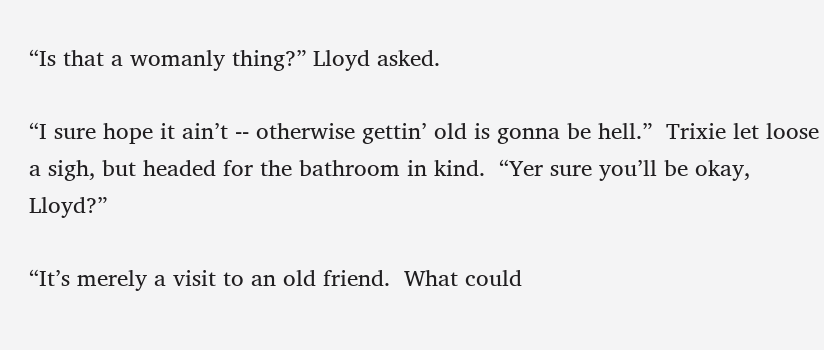“Is that a womanly thing?” Lloyd asked.

“I sure hope it ain’t -- otherwise gettin’ old is gonna be hell.”  Trixie let loose a sigh, but headed for the bathroom in kind.  “Yer sure you’ll be okay, Lloyd?”

“It’s merely a visit to an old friend.  What could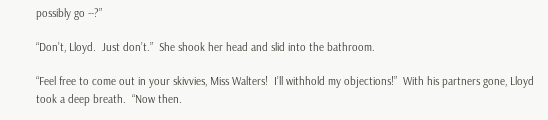possibly go --?”

“Don’t, Lloyd.  Just don’t.”  She shook her head and slid into the bathroom.

“Feel free to come out in your skivvies, Miss Walters!  I’ll withhold my objections!”  With his partners gone, Lloyd took a deep breath.  “Now then.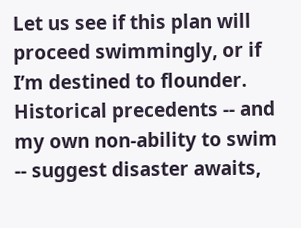Let us see if this plan will proceed swimmingly, or if I’m destined to flounder.  Historical precedents -- and my own non-ability to swim -- suggest disaster awaits,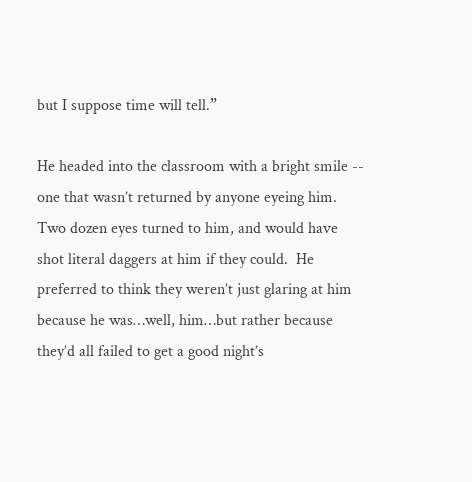but I suppose time will tell.”

He headed into the classroom with a bright smile -- one that wasn’t returned by anyone eyeing him.  Two dozen eyes turned to him, and would have shot literal daggers at him if they could.  He preferred to think they weren’t just glaring at him because he was…well, him…but rather because they’d all failed to get a good night’s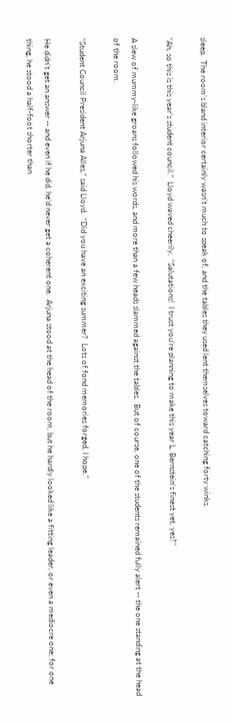sleep.  The room’s bland interior certainly wasn’t much to speak of, and the tables they used lent themselves toward catching forty winks.

“Ah, so this is this year’s student council.”  Lloyd waved cheerily.  “Salutations!  I trust you’re planning to make this year L. Bernstein’s finest yet, yes?”

A slew of mummy-like groans followed his words, and more than a few heads slammed against the tables.  But of course, one of the students remained fully alert -- the one standing at the head of the room.

“Student Council President Arjuna Alles,” said Lloyd.  “Did you have an exciting summer?  Lots of fond memories forged, I hope.”

He didn’t get an answer -- and even if he did, he’d never get a coherent one.  Arjuna stood at the head of the room, but he hardly looked like a fitting leader, or even a mediocre one; for one thing, he stood a half-foot shorter than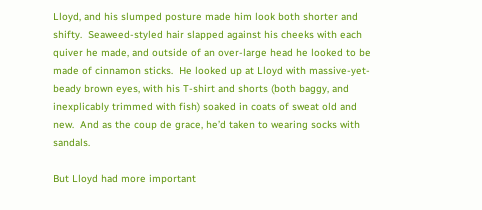Lloyd, and his slumped posture made him look both shorter and shifty.  Seaweed-styled hair slapped against his cheeks with each quiver he made, and outside of an over-large head he looked to be made of cinnamon sticks.  He looked up at Lloyd with massive-yet-beady brown eyes, with his T-shirt and shorts (both baggy, and inexplicably trimmed with fish) soaked in coats of sweat old and new.  And as the coup de grace, he’d taken to wearing socks with sandals.

But Lloyd had more important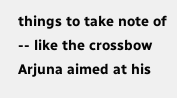things to take note of -- like the crossbow Arjuna aimed at his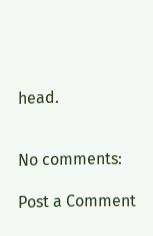head.


No comments:

Post a Comment